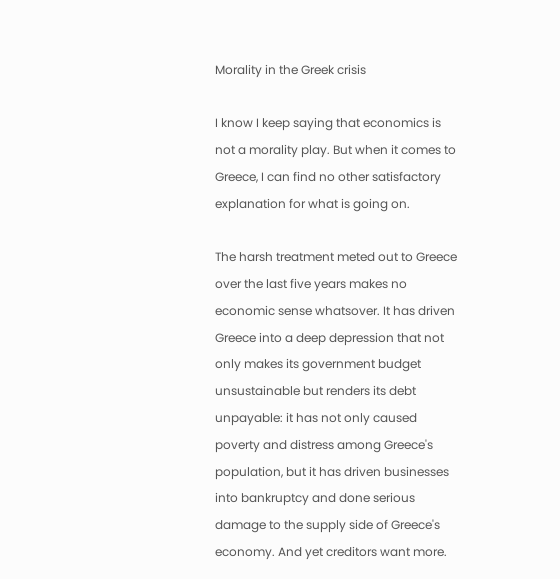Morality in the Greek crisis

I know I keep saying that economics is not a morality play. But when it comes to Greece, I can find no other satisfactory explanation for what is going on.

The harsh treatment meted out to Greece over the last five years makes no economic sense whatsover. It has driven Greece into a deep depression that not only makes its government budget unsustainable but renders its debt unpayable: it has not only caused poverty and distress among Greece's population, but it has driven businesses into bankruptcy and done serious damage to the supply side of Greece's economy. And yet creditors want more.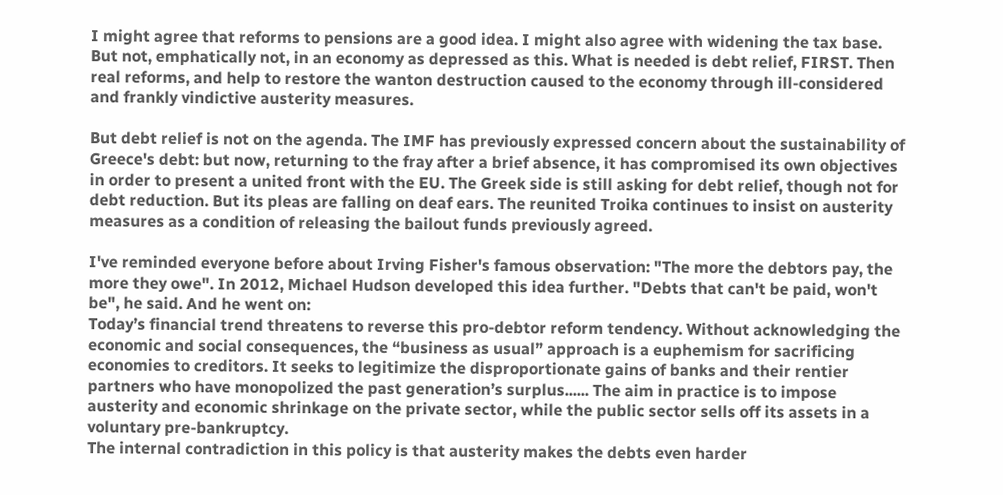I might agree that reforms to pensions are a good idea. I might also agree with widening the tax base. But not, emphatically not, in an economy as depressed as this. What is needed is debt relief, FIRST. Then real reforms, and help to restore the wanton destruction caused to the economy through ill-considered and frankly vindictive austerity measures.

But debt relief is not on the agenda. The IMF has previously expressed concern about the sustainability of Greece's debt: but now, returning to the fray after a brief absence, it has compromised its own objectives in order to present a united front with the EU. The Greek side is still asking for debt relief, though not for debt reduction. But its pleas are falling on deaf ears. The reunited Troika continues to insist on austerity measures as a condition of releasing the bailout funds previously agreed.

I've reminded everyone before about Irving Fisher's famous observation: "The more the debtors pay, the more they owe". In 2012, Michael Hudson developed this idea further. "Debts that can't be paid, won't be", he said. And he went on:
Today’s financial trend threatens to reverse this pro-debtor reform tendency. Without acknowledging the economic and social consequences, the “business as usual” approach is a euphemism for sacrificing economies to creditors. It seeks to legitimize the disproportionate gains of banks and their rentier partners who have monopolized the past generation’s surplus...... The aim in practice is to impose austerity and economic shrinkage on the private sector, while the public sector sells off its assets in a voluntary pre-bankruptcy.
The internal contradiction in this policy is that austerity makes the debts even harder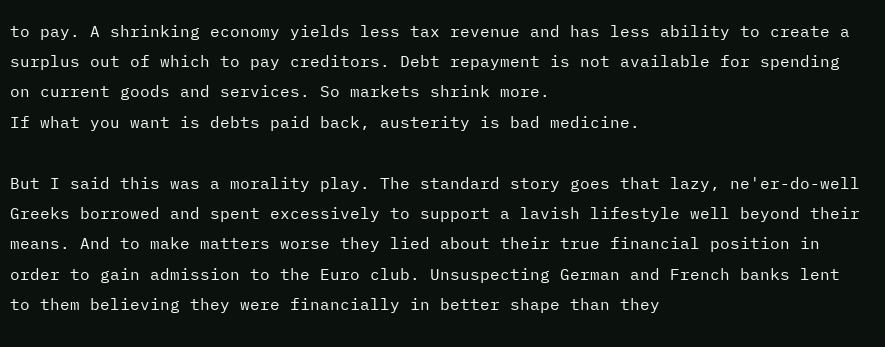to pay. A shrinking economy yields less tax revenue and has less ability to create a surplus out of which to pay creditors. Debt repayment is not available for spending on current goods and services. So markets shrink more.
If what you want is debts paid back, austerity is bad medicine.

But I said this was a morality play. The standard story goes that lazy, ne'er-do-well Greeks borrowed and spent excessively to support a lavish lifestyle well beyond their means. And to make matters worse they lied about their true financial position in order to gain admission to the Euro club. Unsuspecting German and French banks lent to them believing they were financially in better shape than they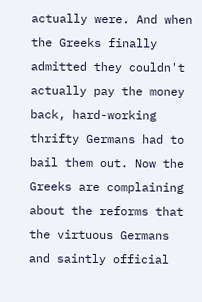actually were. And when the Greeks finally admitted they couldn't actually pay the money back, hard-working thrifty Germans had to bail them out. Now the Greeks are complaining about the reforms that the virtuous Germans and saintly official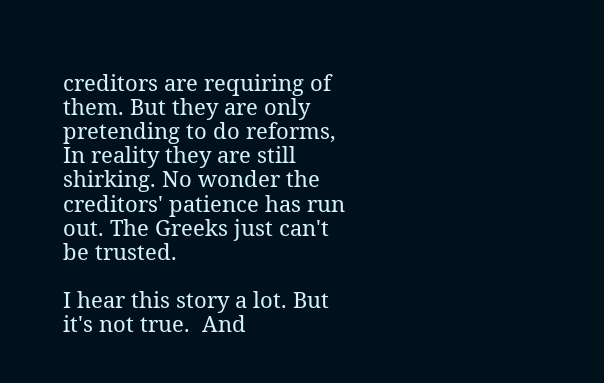creditors are requiring of them. But they are only pretending to do reforms, In reality they are still shirking. No wonder the creditors' patience has run out. The Greeks just can't be trusted.

I hear this story a lot. But it's not true.  And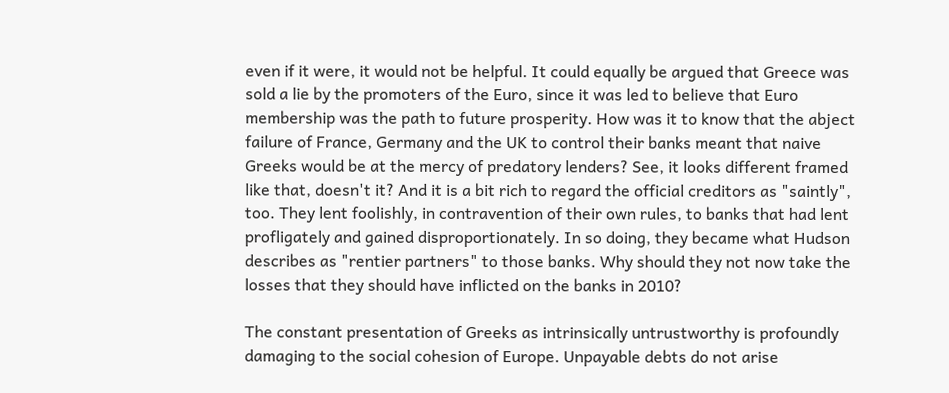even if it were, it would not be helpful. It could equally be argued that Greece was sold a lie by the promoters of the Euro, since it was led to believe that Euro membership was the path to future prosperity. How was it to know that the abject failure of France, Germany and the UK to control their banks meant that naive Greeks would be at the mercy of predatory lenders? See, it looks different framed like that, doesn't it? And it is a bit rich to regard the official creditors as "saintly", too. They lent foolishly, in contravention of their own rules, to banks that had lent profligately and gained disproportionately. In so doing, they became what Hudson describes as "rentier partners" to those banks. Why should they not now take the losses that they should have inflicted on the banks in 2010?

The constant presentation of Greeks as intrinsically untrustworthy is profoundly damaging to the social cohesion of Europe. Unpayable debts do not arise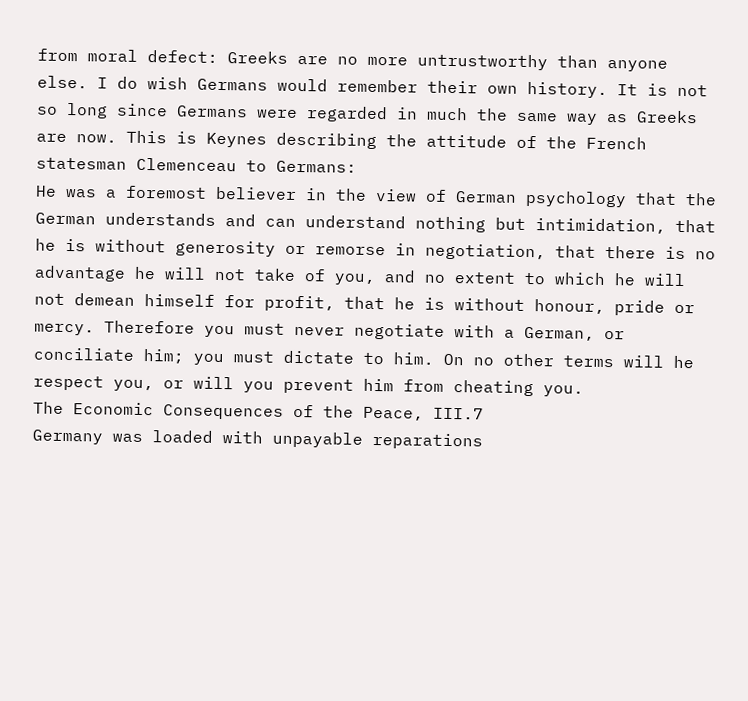from moral defect: Greeks are no more untrustworthy than anyone else. I do wish Germans would remember their own history. It is not so long since Germans were regarded in much the same way as Greeks are now. This is Keynes describing the attitude of the French statesman Clemenceau to Germans:
He was a foremost believer in the view of German psychology that the German understands and can understand nothing but intimidation, that he is without generosity or remorse in negotiation, that there is no advantage he will not take of you, and no extent to which he will not demean himself for profit, that he is without honour, pride or mercy. Therefore you must never negotiate with a German, or conciliate him; you must dictate to him. On no other terms will he respect you, or will you prevent him from cheating you.
The Economic Consequences of the Peace, III.7
Germany was loaded with unpayable reparations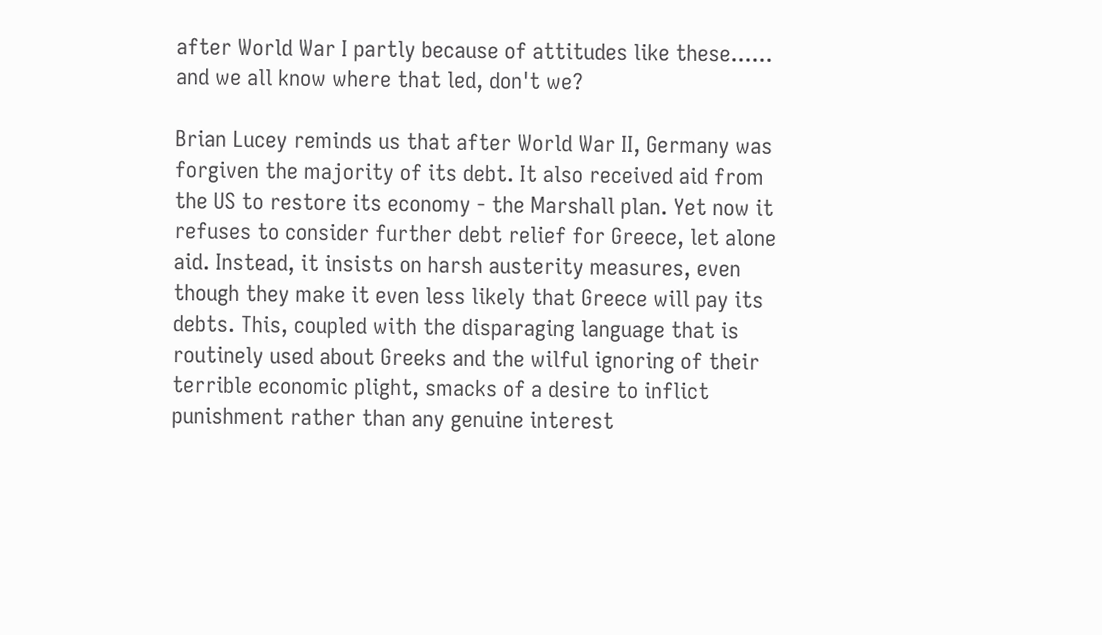after World War I partly because of attitudes like these...... and we all know where that led, don't we?

Brian Lucey reminds us that after World War II, Germany was forgiven the majority of its debt. It also received aid from the US to restore its economy - the Marshall plan. Yet now it refuses to consider further debt relief for Greece, let alone aid. Instead, it insists on harsh austerity measures, even though they make it even less likely that Greece will pay its debts. This, coupled with the disparaging language that is routinely used about Greeks and the wilful ignoring of their terrible economic plight, smacks of a desire to inflict punishment rather than any genuine interest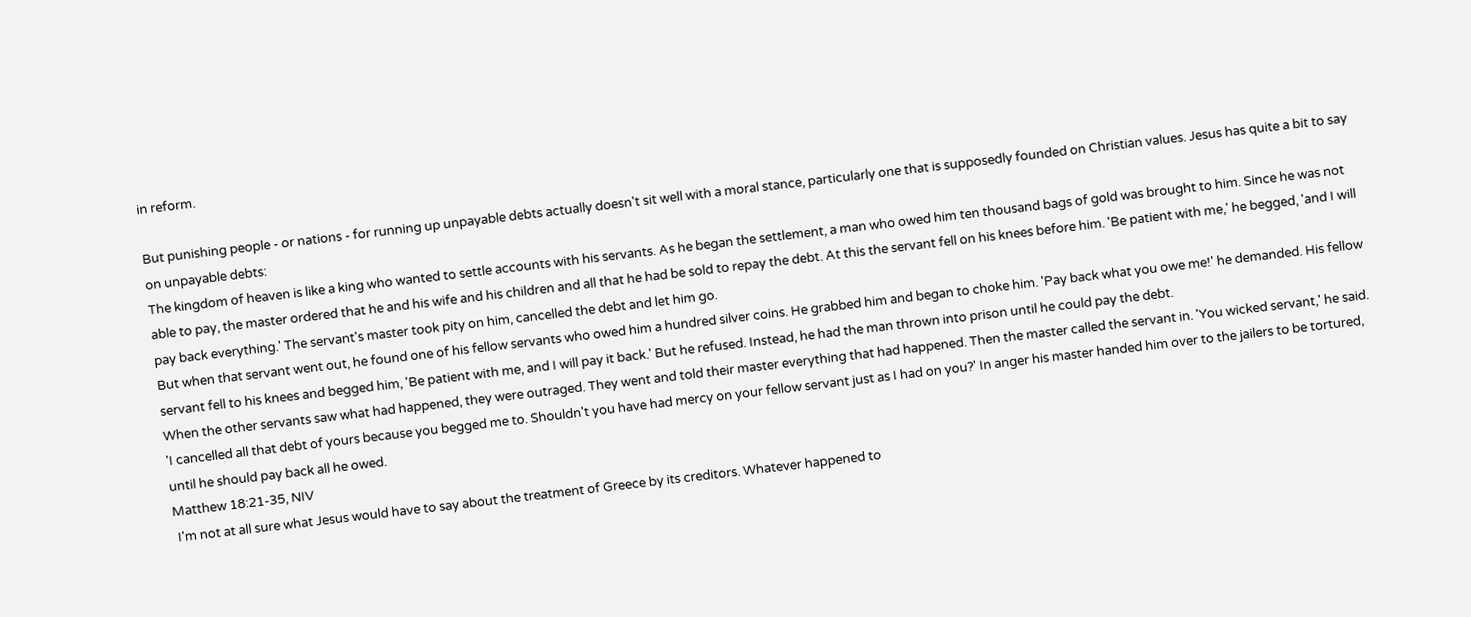in reform.

But punishing people - or nations - for running up unpayable debts actually doesn't sit well with a moral stance, particularly one that is supposedly founded on Christian values. Jesus has quite a bit to say on unpayable debts:
The kingdom of heaven is like a king who wanted to settle accounts with his servants. As he began the settlement, a man who owed him ten thousand bags of gold was brought to him. Since he was not able to pay, the master ordered that he and his wife and his children and all that he had be sold to repay the debt. At this the servant fell on his knees before him. 'Be patient with me,' he begged, 'and I will pay back everything.' The servant's master took pity on him, cancelled the debt and let him go.
But when that servant went out, he found one of his fellow servants who owed him a hundred silver coins. He grabbed him and began to choke him. 'Pay back what you owe me!' he demanded. His fellow servant fell to his knees and begged him, 'Be patient with me, and I will pay it back.' But he refused. Instead, he had the man thrown into prison until he could pay the debt.
When the other servants saw what had happened, they were outraged. They went and told their master everything that had happened. Then the master called the servant in. 'You wicked servant,' he said. 'I cancelled all that debt of yours because you begged me to. Shouldn't you have had mercy on your fellow servant just as I had on you?' In anger his master handed him over to the jailers to be tortured, until he should pay back all he owed.
Matthew 18:21-35, NIV
 I'm not at all sure what Jesus would have to say about the treatment of Greece by its creditors. Whatever happened to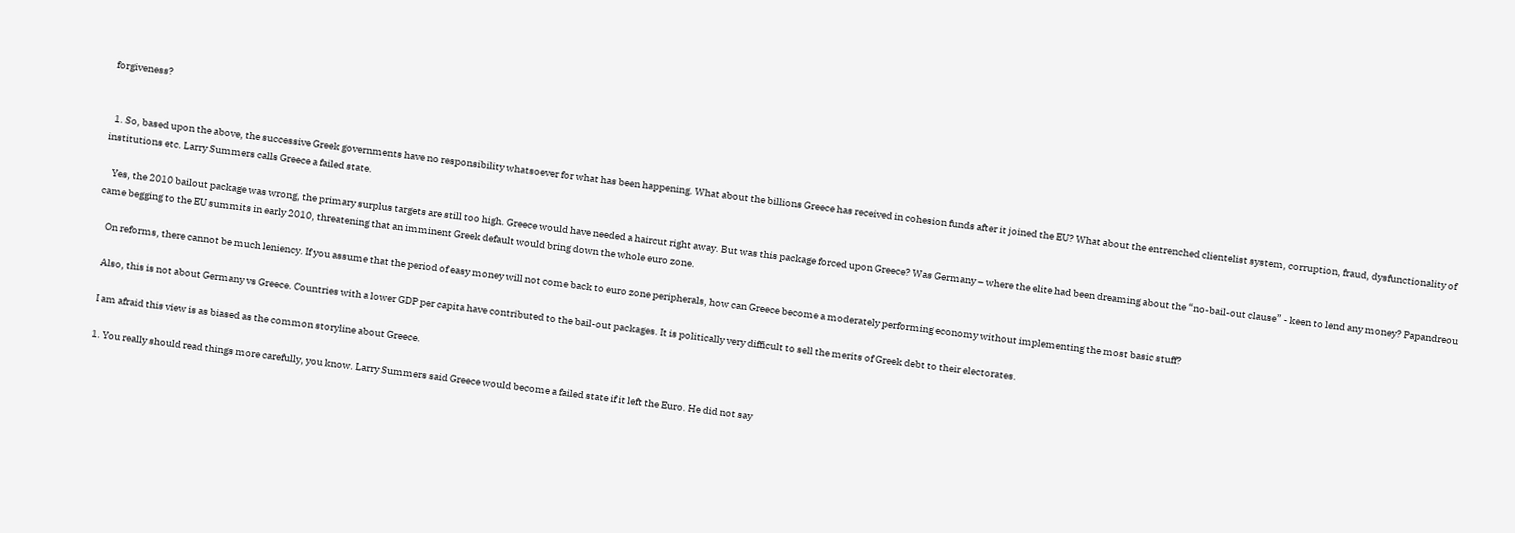forgiveness?


  1. So, based upon the above, the successive Greek governments have no responsibility whatsoever for what has been happening. What about the billions Greece has received in cohesion funds after it joined the EU? What about the entrenched clientelist system, corruption, fraud, dysfunctionality of institutions etc. Larry Summers calls Greece a failed state.

    Yes, the 2010 bailout package was wrong, the primary surplus targets are still too high. Greece would have needed a haircut right away. But was this package forced upon Greece? Was Germany – where the elite had been dreaming about the “no-bail-out clause” - keen to lend any money? Papandreou came begging to the EU summits in early 2010, threatening that an imminent Greek default would bring down the whole euro zone.

    On reforms, there cannot be much leniency. If you assume that the period of easy money will not come back to euro zone peripherals, how can Greece become a moderately performing economy without implementing the most basic stuff?

    Also, this is not about Germany vs Greece. Countries with a lower GDP per capita have contributed to the bail-out packages. It is politically very difficult to sell the merits of Greek debt to their electorates.

    I am afraid this view is as biased as the common storyline about Greece.

    1. You really should read things more carefully, you know. Larry Summers said Greece would become a failed state if it left the Euro. He did not say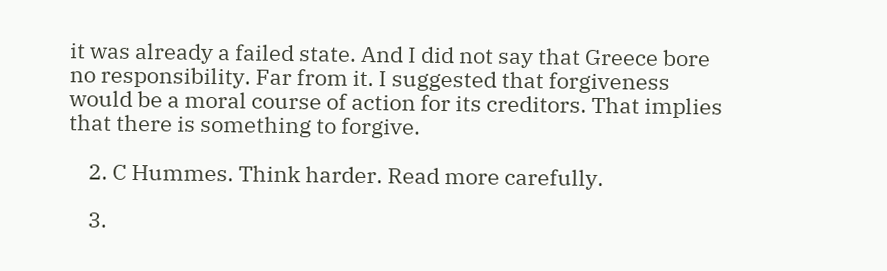it was already a failed state. And I did not say that Greece bore no responsibility. Far from it. I suggested that forgiveness would be a moral course of action for its creditors. That implies that there is something to forgive.

    2. C Hummes. Think harder. Read more carefully.

    3.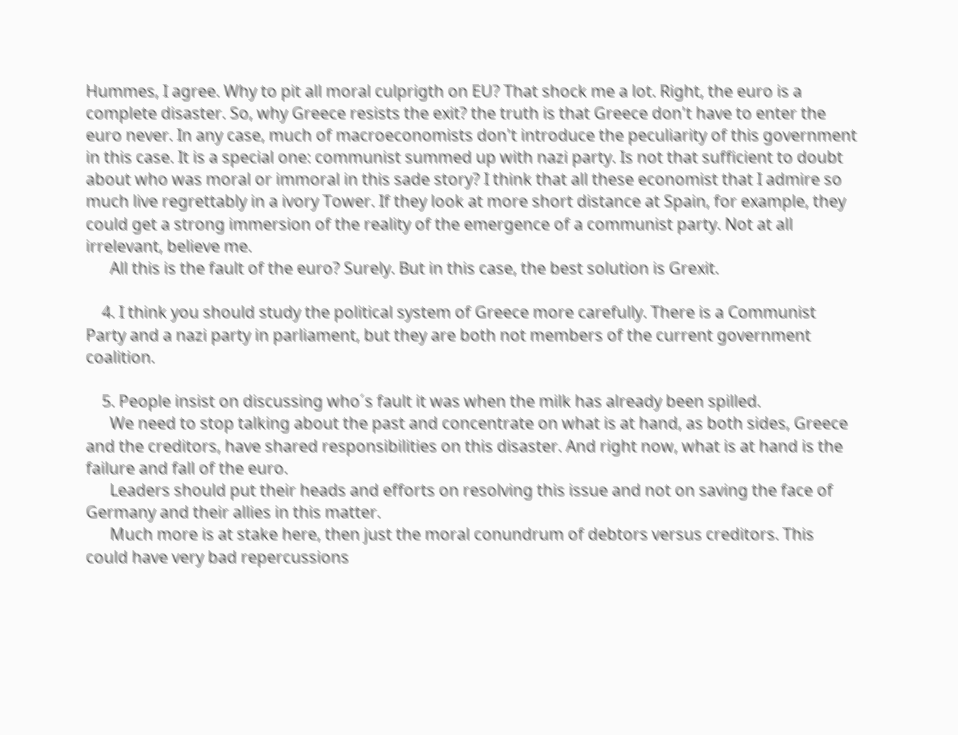Hummes, I agree. Why to pit all moral culprigth on EU? That shock me a lot. Right, the euro is a complete disaster. So, why Greece resists the exit? the truth is that Greece don't have to enter the euro never. In any case, much of macroeconomists don't introduce the peculiarity of this government in this case. It is a special one: communist summed up with nazi party. Is not that sufficient to doubt about who was moral or immoral in this sade story? I think that all these economist that I admire so much live regrettably in a ivory Tower. If they look at more short distance at Spain, for example, they could get a strong immersion of the reality of the emergence of a communist party. Not at all irrelevant, believe me.
      All this is the fault of the euro? Surely. But in this case, the best solution is Grexit.

    4. I think you should study the political system of Greece more carefully. There is a Communist Party and a nazi party in parliament, but they are both not members of the current government coalition.

    5. People insist on discussing who´s fault it was when the milk has already been spilled.
      We need to stop talking about the past and concentrate on what is at hand, as both sides, Greece and the creditors, have shared responsibilities on this disaster. And right now, what is at hand is the failure and fall of the euro.
      Leaders should put their heads and efforts on resolving this issue and not on saving the face of Germany and their allies in this matter.
      Much more is at stake here, then just the moral conundrum of debtors versus creditors. This could have very bad repercussions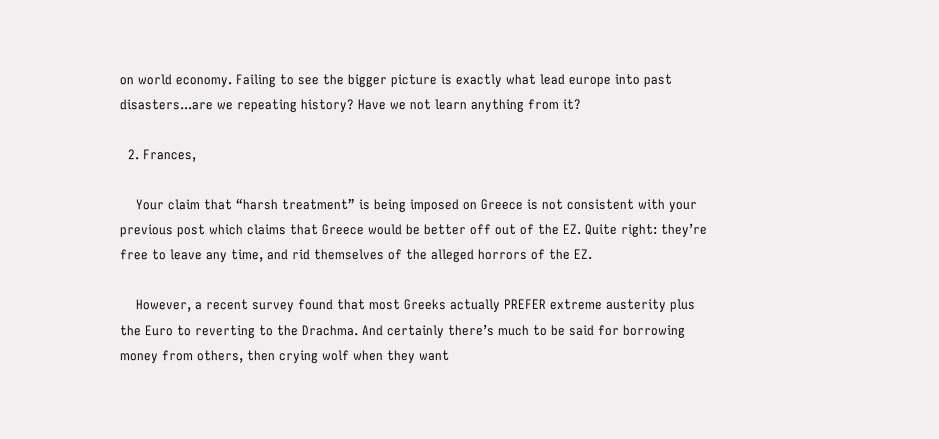on world economy. Failing to see the bigger picture is exactly what lead europe into past disasters...are we repeating history? Have we not learn anything from it?

  2. Frances,

    Your claim that “harsh treatment” is being imposed on Greece is not consistent with your previous post which claims that Greece would be better off out of the EZ. Quite right: they’re free to leave any time, and rid themselves of the alleged horrors of the EZ.

    However, a recent survey found that most Greeks actually PREFER extreme austerity plus the Euro to reverting to the Drachma. And certainly there’s much to be said for borrowing money from others, then crying wolf when they want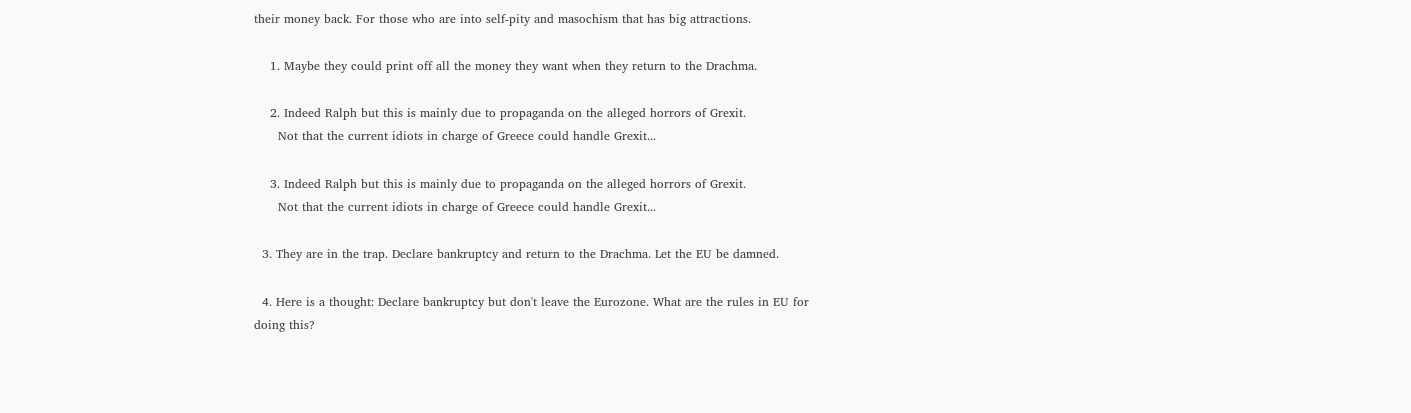their money back. For those who are into self-pity and masochism that has big attractions.

    1. Maybe they could print off all the money they want when they return to the Drachma.

    2. Indeed Ralph but this is mainly due to propaganda on the alleged horrors of Grexit.
      Not that the current idiots in charge of Greece could handle Grexit...

    3. Indeed Ralph but this is mainly due to propaganda on the alleged horrors of Grexit.
      Not that the current idiots in charge of Greece could handle Grexit...

  3. They are in the trap. Declare bankruptcy and return to the Drachma. Let the EU be damned.

  4. Here is a thought: Declare bankruptcy but don't leave the Eurozone. What are the rules in EU for doing this?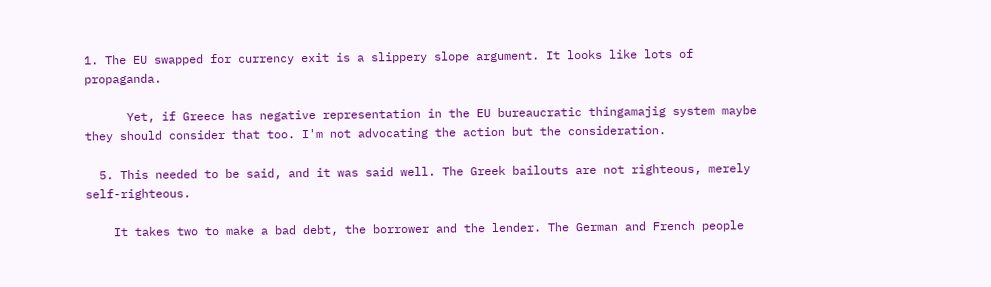1. The EU swapped for currency exit is a slippery slope argument. It looks like lots of propaganda.

      Yet, if Greece has negative representation in the EU bureaucratic thingamajig system maybe they should consider that too. I'm not advocating the action but the consideration.

  5. This needed to be said, and it was said well. The Greek bailouts are not righteous, merely self-righteous.

    It takes two to make a bad debt, the borrower and the lender. The German and French people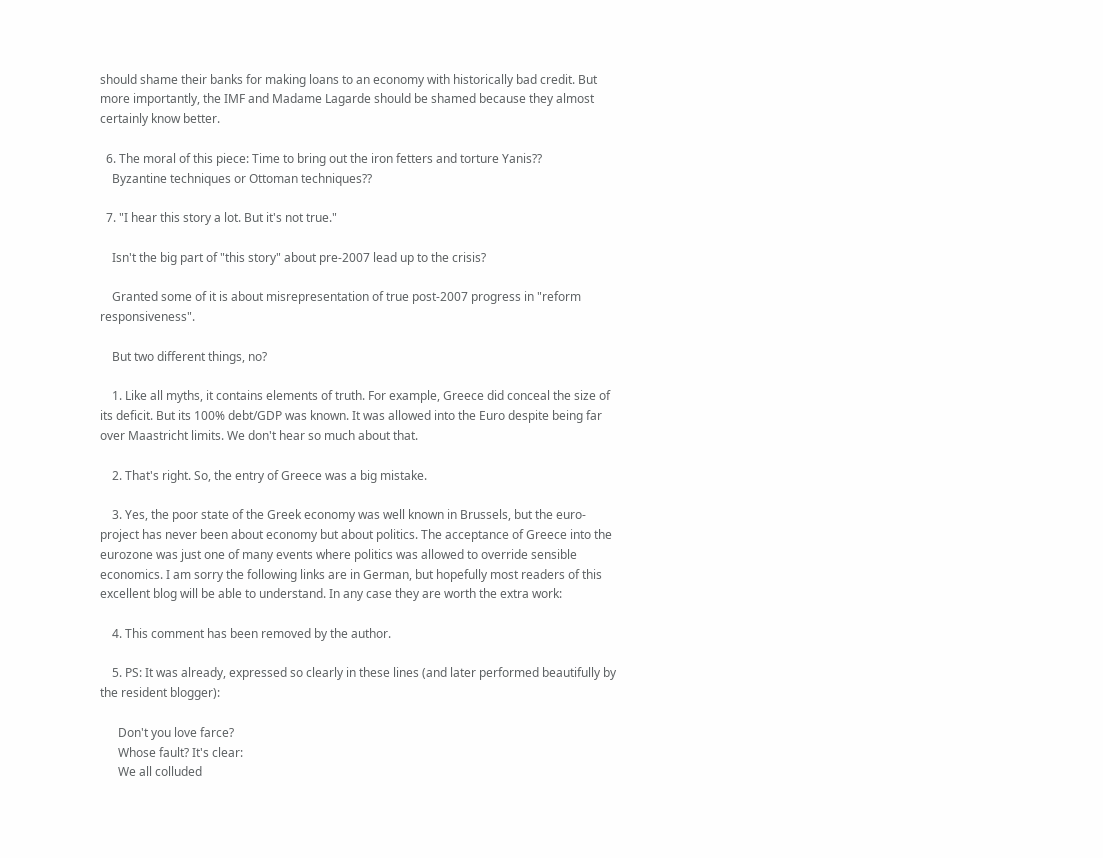should shame their banks for making loans to an economy with historically bad credit. But more importantly, the IMF and Madame Lagarde should be shamed because they almost certainly know better.

  6. The moral of this piece: Time to bring out the iron fetters and torture Yanis??
    Byzantine techniques or Ottoman techniques??

  7. "I hear this story a lot. But it's not true."

    Isn't the big part of "this story" about pre-2007 lead up to the crisis?

    Granted some of it is about misrepresentation of true post-2007 progress in "reform responsiveness".

    But two different things, no?

    1. Like all myths, it contains elements of truth. For example, Greece did conceal the size of its deficit. But its 100% debt/GDP was known. It was allowed into the Euro despite being far over Maastricht limits. We don't hear so much about that.

    2. That's right. So, the entry of Greece was a big mistake.

    3. Yes, the poor state of the Greek economy was well known in Brussels, but the euro-project has never been about economy but about politics. The acceptance of Greece into the eurozone was just one of many events where politics was allowed to override sensible economics. I am sorry the following links are in German, but hopefully most readers of this excellent blog will be able to understand. In any case they are worth the extra work:

    4. This comment has been removed by the author.

    5. PS: It was already, expressed so clearly in these lines (and later performed beautifully by the resident blogger):

      Don't you love farce?
      Whose fault? It's clear:
      We all colluded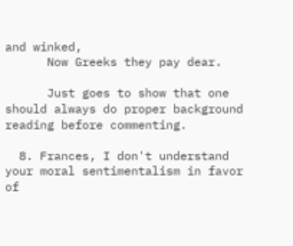and winked,
      Now Greeks they pay dear.

      Just goes to show that one should always do proper background reading before commenting.

  8. Frances, I don't understand your moral sentimentalism in favor of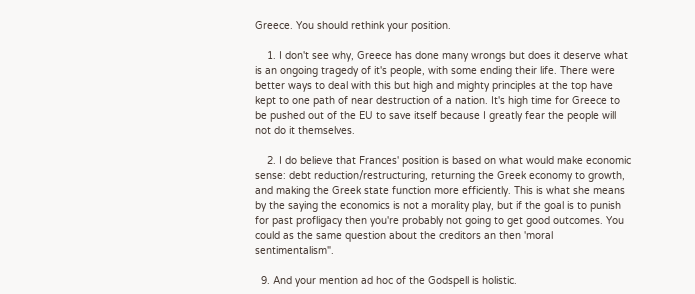Greece. You should rethink your position.

    1. I don't see why, Greece has done many wrongs but does it deserve what is an ongoing tragedy of it's people, with some ending their life. There were better ways to deal with this but high and mighty principles at the top have kept to one path of near destruction of a nation. It's high time for Greece to be pushed out of the EU to save itself because I greatly fear the people will not do it themselves.

    2. I do believe that Frances' position is based on what would make economic sense: debt reduction/restructuring, returning the Greek economy to growth, and making the Greek state function more efficiently. This is what she means by the saying the economics is not a morality play, but if the goal is to punish for past profligacy then you're probably not going to get good outcomes. You could as the same question about the creditors an then 'moral sentimentalism".

  9. And your mention ad hoc of the Godspell is holistic.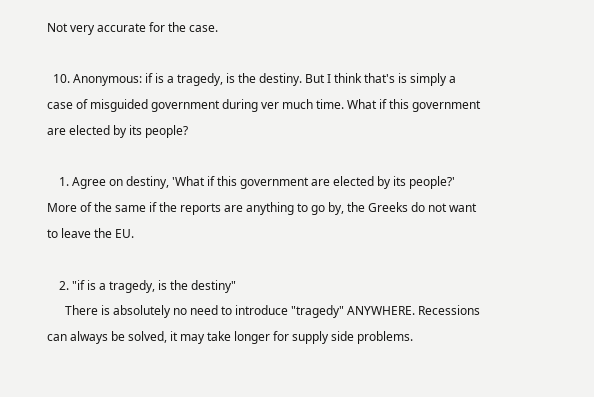Not very accurate for the case.

  10. Anonymous: if is a tragedy, is the destiny. But I think that's is simply a case of misguided government during ver much time. What if this government are elected by its people?

    1. Agree on destiny, 'What if this government are elected by its people?' More of the same if the reports are anything to go by, the Greeks do not want to leave the EU.

    2. "if is a tragedy, is the destiny"
      There is absolutely no need to introduce "tragedy" ANYWHERE. Recessions can always be solved, it may take longer for supply side problems.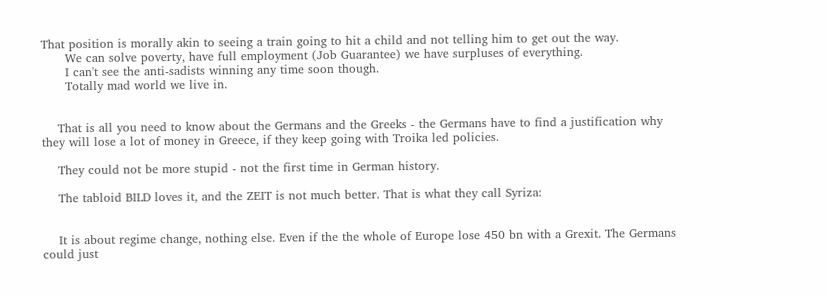That position is morally akin to seeing a train going to hit a child and not telling him to get out the way.
      We can solve poverty, have full employment (Job Guarantee) we have surpluses of everything.
      I can't see the anti-sadists winning any time soon though.
      Totally mad world we live in.


    That is all you need to know about the Germans and the Greeks - the Germans have to find a justification why they will lose a lot of money in Greece, if they keep going with Troika led policies.

    They could not be more stupid - not the first time in German history.

    The tabloid BILD loves it, and the ZEIT is not much better. That is what they call Syriza:


    It is about regime change, nothing else. Even if the the whole of Europe lose 450 bn with a Grexit. The Germans could just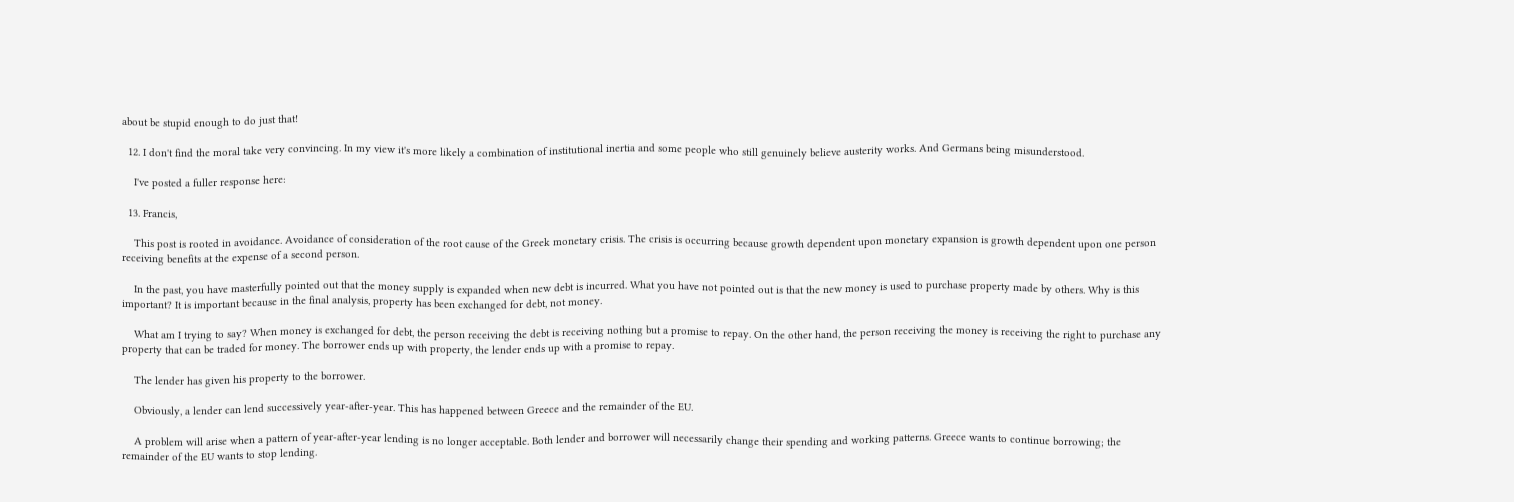about be stupid enough to do just that!

  12. I don't find the moral take very convincing. In my view it's more likely a combination of institutional inertia and some people who still genuinely believe austerity works. And Germans being misunderstood.

    I've posted a fuller response here:

  13. Francis,

    This post is rooted in avoidance. Avoidance of consideration of the root cause of the Greek monetary crisis. The crisis is occurring because growth dependent upon monetary expansion is growth dependent upon one person receiving benefits at the expense of a second person.

    In the past, you have masterfully pointed out that the money supply is expanded when new debt is incurred. What you have not pointed out is that the new money is used to purchase property made by others. Why is this important? It is important because in the final analysis, property has been exchanged for debt, not money.

    What am I trying to say? When money is exchanged for debt, the person receiving the debt is receiving nothing but a promise to repay. On the other hand, the person receiving the money is receiving the right to purchase any property that can be traded for money. The borrower ends up with property, the lender ends up with a promise to repay.

    The lender has given his property to the borrower.

    Obviously, a lender can lend successively year-after-year. This has happened between Greece and the remainder of the EU.

    A problem will arise when a pattern of year-after-year lending is no longer acceptable. Both lender and borrower will necessarily change their spending and working patterns. Greece wants to continue borrowing; the remainder of the EU wants to stop lending.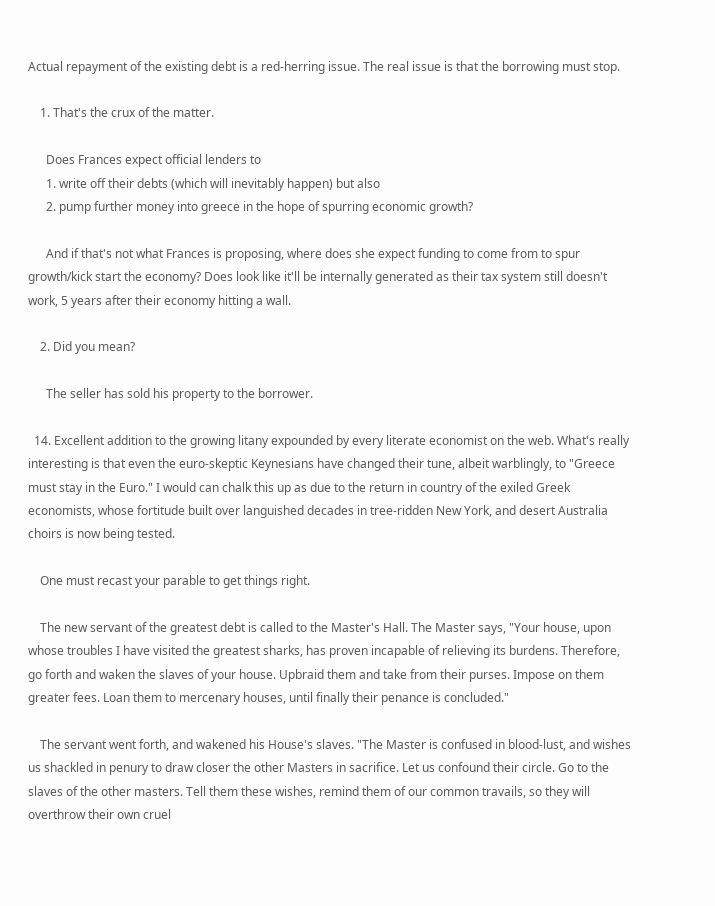Actual repayment of the existing debt is a red-herring issue. The real issue is that the borrowing must stop.

    1. That's the crux of the matter.

      Does Frances expect official lenders to
      1. write off their debts (which will inevitably happen) but also
      2. pump further money into greece in the hope of spurring economic growth?

      And if that's not what Frances is proposing, where does she expect funding to come from to spur growth/kick start the economy? Does look like it'll be internally generated as their tax system still doesn't work, 5 years after their economy hitting a wall.

    2. Did you mean?

      The seller has sold his property to the borrower.

  14. Excellent addition to the growing litany expounded by every literate economist on the web. What's really interesting is that even the euro-skeptic Keynesians have changed their tune, albeit warblingly, to "Greece must stay in the Euro." I would can chalk this up as due to the return in country of the exiled Greek economists, whose fortitude built over languished decades in tree-ridden New York, and desert Australia choirs is now being tested.

    One must recast your parable to get things right.

    The new servant of the greatest debt is called to the Master's Hall. The Master says, "Your house, upon whose troubles I have visited the greatest sharks, has proven incapable of relieving its burdens. Therefore, go forth and waken the slaves of your house. Upbraid them and take from their purses. Impose on them greater fees. Loan them to mercenary houses, until finally their penance is concluded."

    The servant went forth, and wakened his House's slaves. "The Master is confused in blood-lust, and wishes us shackled in penury to draw closer the other Masters in sacrifice. Let us confound their circle. Go to the slaves of the other masters. Tell them these wishes, remind them of our common travails, so they will overthrow their own cruel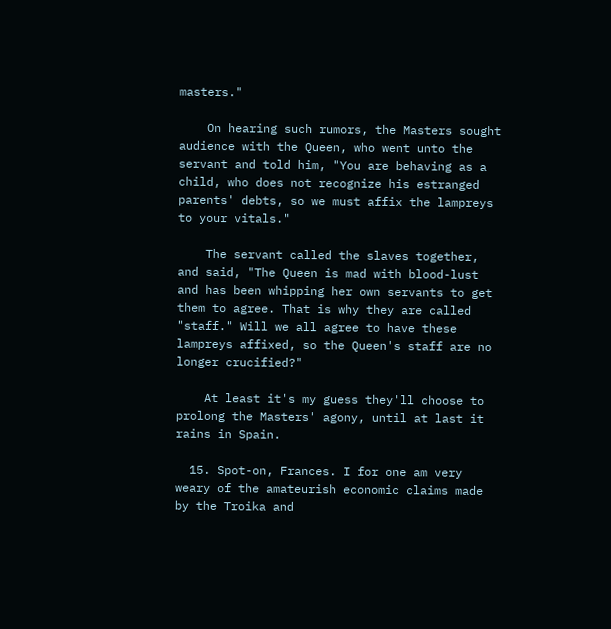masters."

    On hearing such rumors, the Masters sought audience with the Queen, who went unto the servant and told him, "You are behaving as a child, who does not recognize his estranged parents' debts, so we must affix the lampreys to your vitals."

    The servant called the slaves together, and said, "The Queen is mad with blood-lust and has been whipping her own servants to get them to agree. That is why they are called "staff." Will we all agree to have these lampreys affixed, so the Queen's staff are no longer crucified?"

    At least it's my guess they'll choose to prolong the Masters' agony, until at last it rains in Spain.

  15. Spot-on, Frances. I for one am very weary of the amateurish economic claims made by the Troika and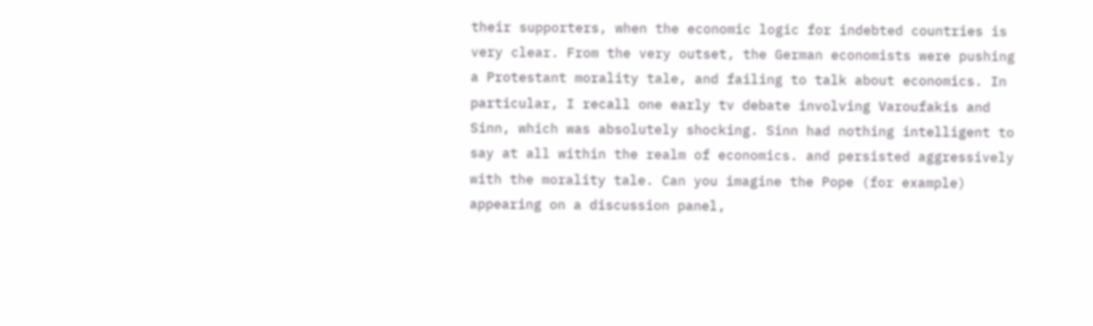their supporters, when the economic logic for indebted countries is very clear. From the very outset, the German economists were pushing a Protestant morality tale, and failing to talk about economics. In particular, I recall one early tv debate involving Varoufakis and Sinn, which was absolutely shocking. Sinn had nothing intelligent to say at all within the realm of economics. and persisted aggressively with the morality tale. Can you imagine the Pope (for example) appearing on a discussion panel,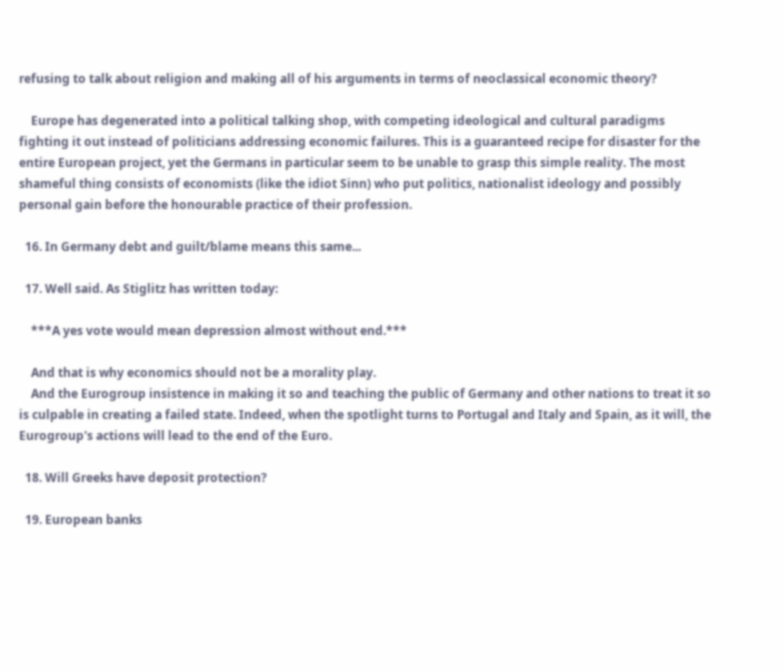refusing to talk about religion and making all of his arguments in terms of neoclassical economic theory?

    Europe has degenerated into a political talking shop, with competing ideological and cultural paradigms fighting it out instead of politicians addressing economic failures. This is a guaranteed recipe for disaster for the entire European project, yet the Germans in particular seem to be unable to grasp this simple reality. The most shameful thing consists of economists (like the idiot Sinn) who put politics, nationalist ideology and possibly personal gain before the honourable practice of their profession.

  16. In Germany debt and guilt/blame means this same...

  17. Well said. As Stiglitz has written today:

    ***A yes vote would mean depression almost without end.***

    And that is why economics should not be a morality play.
    And the Eurogroup insistence in making it so and teaching the public of Germany and other nations to treat it so is culpable in creating a failed state. Indeed, when the spotlight turns to Portugal and Italy and Spain, as it will, the Eurogroup's actions will lead to the end of the Euro.

  18. Will Greeks have deposit protection?

  19. European banks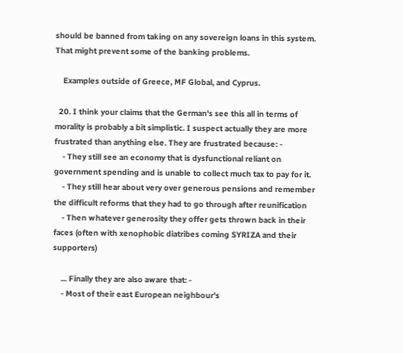should be banned from taking on any sovereign loans in this system. That might prevent some of the banking problems.

    Examples outside of Greece, MF Global, and Cyprus.

  20. I think your claims that the German's see this all in terms of morality is probably a bit simplistic. I suspect actually they are more frustrated than anything else. They are frustrated because: -
    - They still see an economy that is dysfunctional reliant on government spending and is unable to collect much tax to pay for it.
    - They still hear about very over generous pensions and remember the difficult reforms that they had to go through after reunification
    - Then whatever generosity they offer gets thrown back in their faces (often with xenophobic diatribes coming SYRIZA and their supporters)

    ... Finally they are also aware that: -
    - Most of their east European neighbour's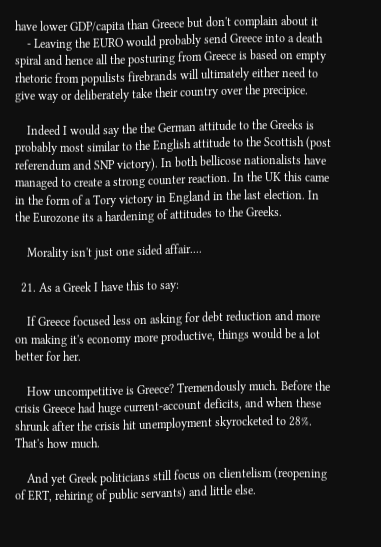have lower GDP/capita than Greece but don't complain about it
    - Leaving the EURO would probably send Greece into a death spiral and hence all the posturing from Greece is based on empty rhetoric from populists firebrands will ultimately either need to give way or deliberately take their country over the precipice.

    Indeed I would say the the German attitude to the Greeks is probably most similar to the English attitude to the Scottish (post referendum and SNP victory). In both bellicose nationalists have managed to create a strong counter reaction. In the UK this came in the form of a Tory victory in England in the last election. In the Eurozone its a hardening of attitudes to the Greeks.

    Morality isn't just one sided affair....

  21. As a Greek I have this to say:

    If Greece focused less on asking for debt reduction and more on making it's economy more productive, things would be a lot better for her.

    How uncompetitive is Greece? Tremendously much. Before the crisis Greece had huge current-account deficits, and when these shrunk after the crisis hit unemployment skyrocketed to 28%. That's how much.

    And yet Greek politicians still focus on clientelism (reopening of ERT, rehiring of public servants) and little else.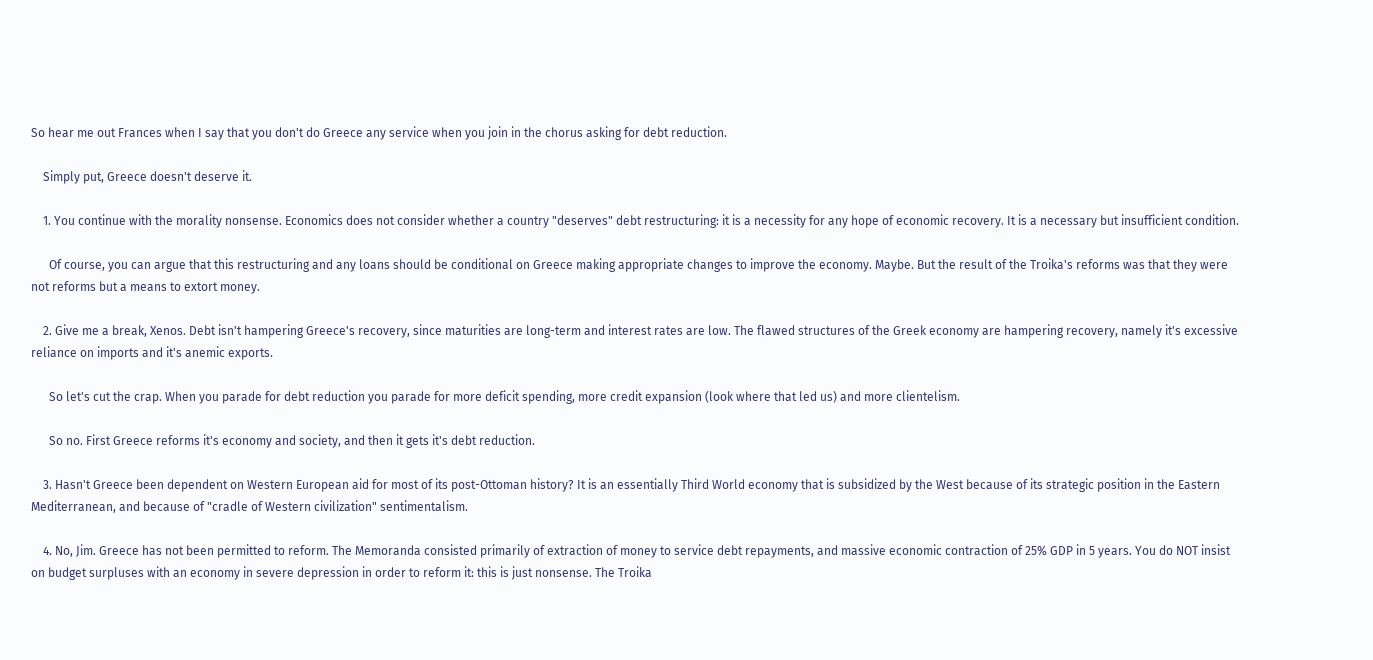So hear me out Frances when I say that you don't do Greece any service when you join in the chorus asking for debt reduction.

    Simply put, Greece doesn't deserve it.

    1. You continue with the morality nonsense. Economics does not consider whether a country "deserves" debt restructuring: it is a necessity for any hope of economic recovery. It is a necessary but insufficient condition.

      Of course, you can argue that this restructuring and any loans should be conditional on Greece making appropriate changes to improve the economy. Maybe. But the result of the Troika's reforms was that they were not reforms but a means to extort money.

    2. Give me a break, Xenos. Debt isn't hampering Greece's recovery, since maturities are long-term and interest rates are low. The flawed structures of the Greek economy are hampering recovery, namely it's excessive reliance on imports and it's anemic exports.

      So let's cut the crap. When you parade for debt reduction you parade for more deficit spending, more credit expansion (look where that led us) and more clientelism.

      So no. First Greece reforms it's economy and society, and then it gets it's debt reduction.

    3. Hasn't Greece been dependent on Western European aid for most of its post-Ottoman history? It is an essentially Third World economy that is subsidized by the West because of its strategic position in the Eastern Mediterranean, and because of "cradle of Western civilization" sentimentalism.

    4. No, Jim. Greece has not been permitted to reform. The Memoranda consisted primarily of extraction of money to service debt repayments, and massive economic contraction of 25% GDP in 5 years. You do NOT insist on budget surpluses with an economy in severe depression in order to reform it: this is just nonsense. The Troika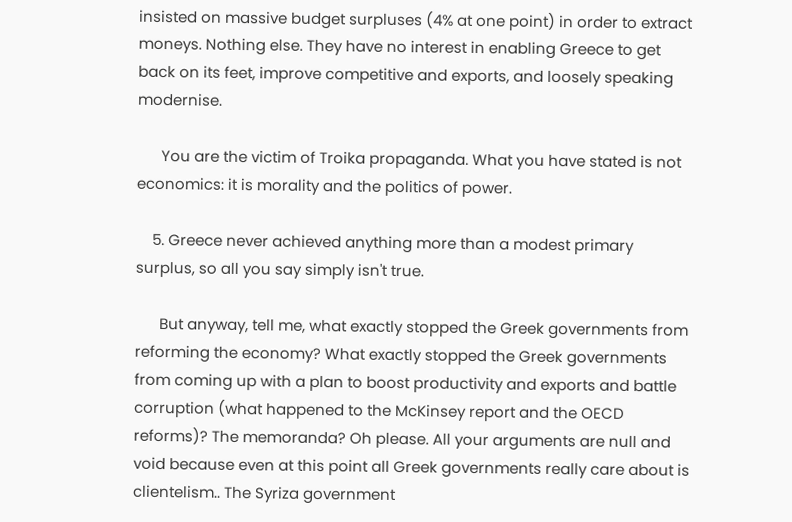insisted on massive budget surpluses (4% at one point) in order to extract moneys. Nothing else. They have no interest in enabling Greece to get back on its feet, improve competitive and exports, and loosely speaking modernise.

      You are the victim of Troika propaganda. What you have stated is not economics: it is morality and the politics of power.

    5. Greece never achieved anything more than a modest primary surplus, so all you say simply isn't true.

      But anyway, tell me, what exactly stopped the Greek governments from reforming the economy? What exactly stopped the Greek governments from coming up with a plan to boost productivity and exports and battle corruption (what happened to the McKinsey report and the OECD reforms)? The memoranda? Oh please. All your arguments are null and void because even at this point all Greek governments really care about is clientelism.. The Syriza government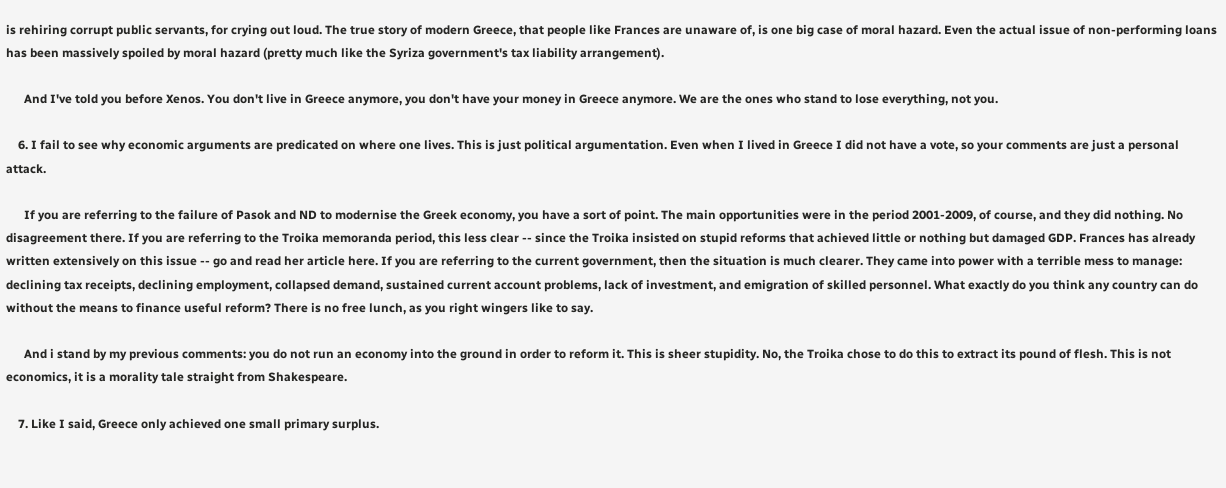is rehiring corrupt public servants, for crying out loud. The true story of modern Greece, that people like Frances are unaware of, is one big case of moral hazard. Even the actual issue of non-performing loans has been massively spoiled by moral hazard (pretty much like the Syriza government's tax liability arrangement).

      And I've told you before Xenos. You don't live in Greece anymore, you don't have your money in Greece anymore. We are the ones who stand to lose everything, not you.

    6. I fail to see why economic arguments are predicated on where one lives. This is just political argumentation. Even when I lived in Greece I did not have a vote, so your comments are just a personal attack.

      If you are referring to the failure of Pasok and ND to modernise the Greek economy, you have a sort of point. The main opportunities were in the period 2001-2009, of course, and they did nothing. No disagreement there. If you are referring to the Troika memoranda period, this less clear -- since the Troika insisted on stupid reforms that achieved little or nothing but damaged GDP. Frances has already written extensively on this issue -- go and read her article here. If you are referring to the current government, then the situation is much clearer. They came into power with a terrible mess to manage: declining tax receipts, declining employment, collapsed demand, sustained current account problems, lack of investment, and emigration of skilled personnel. What exactly do you think any country can do without the means to finance useful reform? There is no free lunch, as you right wingers like to say.

      And i stand by my previous comments: you do not run an economy into the ground in order to reform it. This is sheer stupidity. No, the Troika chose to do this to extract its pound of flesh. This is not economics, it is a morality tale straight from Shakespeare.

    7. Like I said, Greece only achieved one small primary surplus.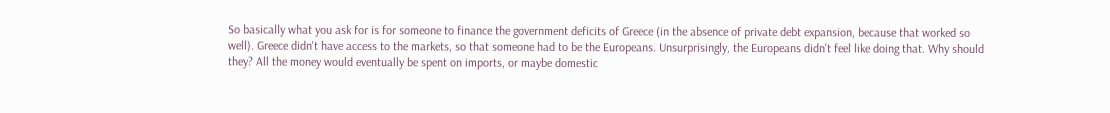So basically what you ask for is for someone to finance the government deficits of Greece (in the absence of private debt expansion, because that worked so well). Greece didn't have access to the markets, so that someone had to be the Europeans. Unsurprisingly, the Europeans didn't feel like doing that. Why should they? All the money would eventually be spent on imports, or maybe domestic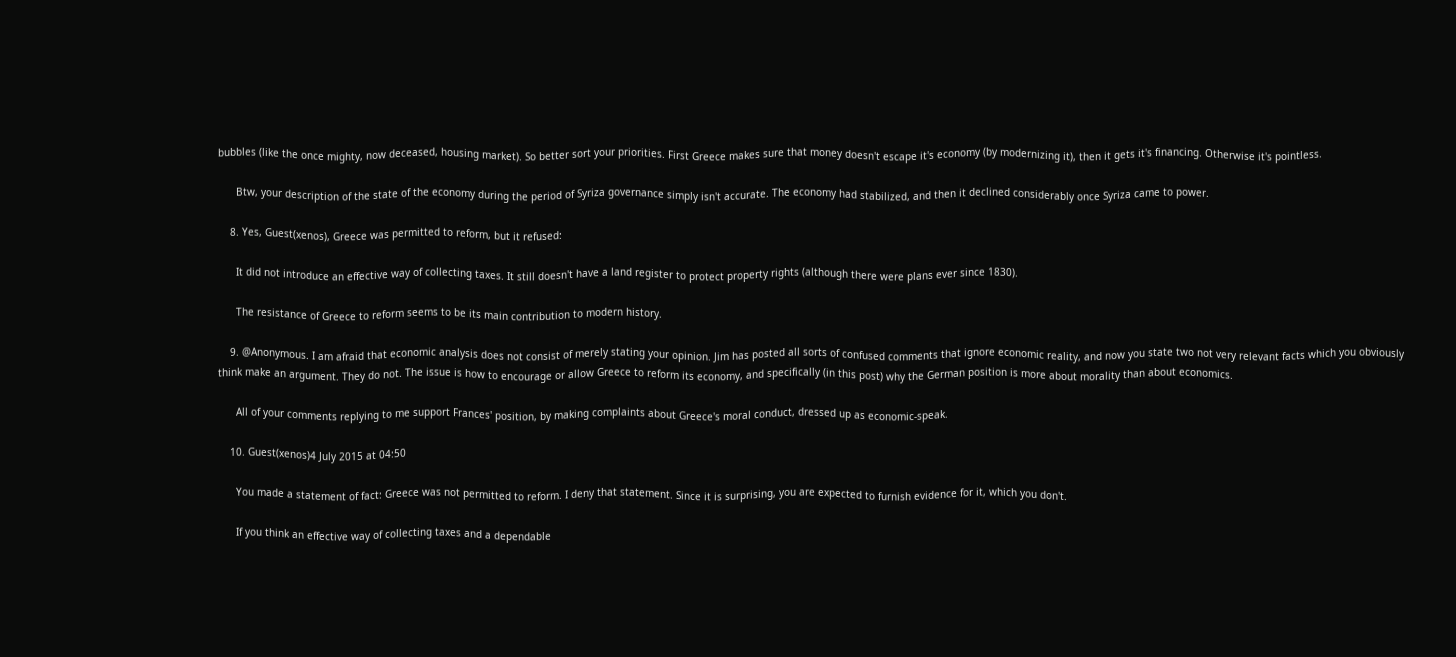bubbles (like the once mighty, now deceased, housing market). So better sort your priorities. First Greece makes sure that money doesn't escape it's economy (by modernizing it), then it gets it's financing. Otherwise it's pointless.

      Btw, your description of the state of the economy during the period of Syriza governance simply isn't accurate. The economy had stabilized, and then it declined considerably once Syriza came to power.

    8. Yes, Guest(xenos), Greece was permitted to reform, but it refused:

      It did not introduce an effective way of collecting taxes. It still doesn't have a land register to protect property rights (although there were plans ever since 1830).

      The resistance of Greece to reform seems to be its main contribution to modern history.

    9. @Anonymous. I am afraid that economic analysis does not consist of merely stating your opinion. Jim has posted all sorts of confused comments that ignore economic reality, and now you state two not very relevant facts which you obviously think make an argument. They do not. The issue is how to encourage or allow Greece to reform its economy, and specifically (in this post) why the German position is more about morality than about economics.

      All of your comments replying to me support Frances' position, by making complaints about Greece's moral conduct, dressed up as economic-speak.

    10. Guest(xenos)4 July 2015 at 04:50

      You made a statement of fact: Greece was not permitted to reform. I deny that statement. Since it is surprising, you are expected to furnish evidence for it, which you don't.

      If you think an effective way of collecting taxes and a dependable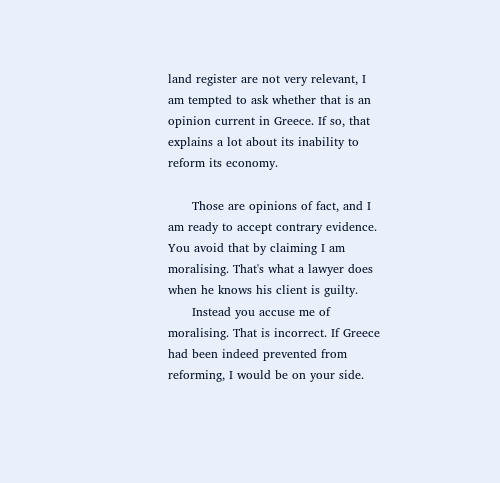land register are not very relevant, I am tempted to ask whether that is an opinion current in Greece. If so, that explains a lot about its inability to reform its economy.

      Those are opinions of fact, and I am ready to accept contrary evidence. You avoid that by claiming I am moralising. That's what a lawyer does when he knows his client is guilty.
      Instead you accuse me of moralising. That is incorrect. If Greece had been indeed prevented from reforming, I would be on your side.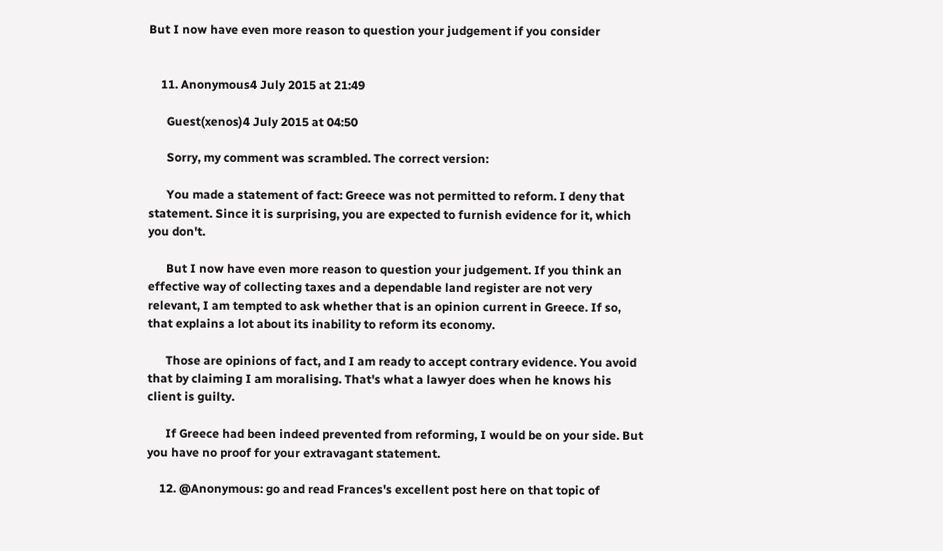But I now have even more reason to question your judgement if you consider


    11. Anonymous4 July 2015 at 21:49

      Guest(xenos)4 July 2015 at 04:50

      Sorry, my comment was scrambled. The correct version:

      You made a statement of fact: Greece was not permitted to reform. I deny that statement. Since it is surprising, you are expected to furnish evidence for it, which you don't.

      But I now have even more reason to question your judgement. If you think an effective way of collecting taxes and a dependable land register are not very relevant, I am tempted to ask whether that is an opinion current in Greece. If so, that explains a lot about its inability to reform its economy.

      Those are opinions of fact, and I am ready to accept contrary evidence. You avoid that by claiming I am moralising. That's what a lawyer does when he knows his client is guilty.

      If Greece had been indeed prevented from reforming, I would be on your side. But you have no proof for your extravagant statement.

    12. @Anonymous: go and read Frances's excellent post here on that topic of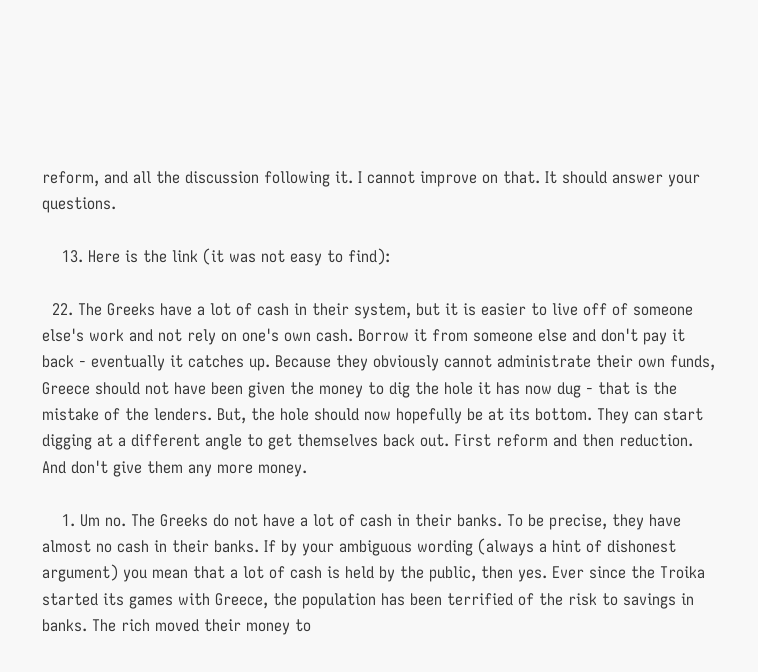reform, and all the discussion following it. I cannot improve on that. It should answer your questions.

    13. Here is the link (it was not easy to find):

  22. The Greeks have a lot of cash in their system, but it is easier to live off of someone else's work and not rely on one's own cash. Borrow it from someone else and don't pay it back - eventually it catches up. Because they obviously cannot administrate their own funds, Greece should not have been given the money to dig the hole it has now dug - that is the mistake of the lenders. But, the hole should now hopefully be at its bottom. They can start digging at a different angle to get themselves back out. First reform and then reduction. And don't give them any more money.

    1. Um no. The Greeks do not have a lot of cash in their banks. To be precise, they have almost no cash in their banks. If by your ambiguous wording (always a hint of dishonest argument) you mean that a lot of cash is held by the public, then yes. Ever since the Troika started its games with Greece, the population has been terrified of the risk to savings in banks. The rich moved their money to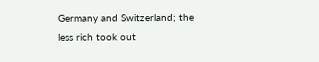Germany and Switzerland; the less rich took out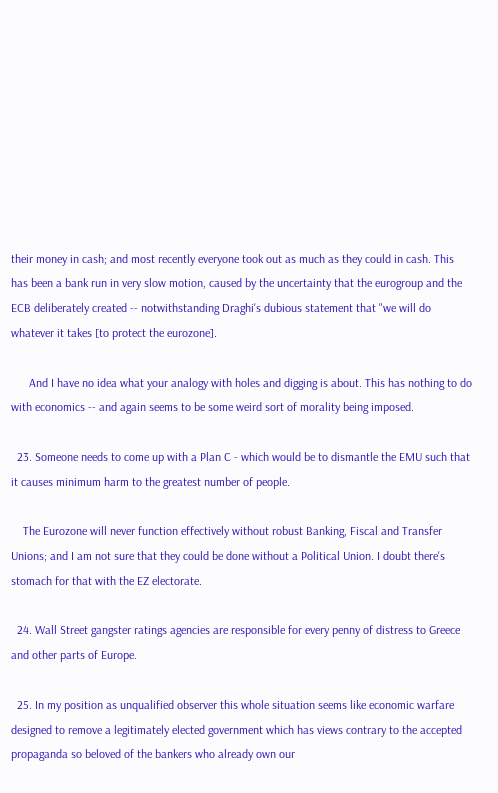their money in cash; and most recently everyone took out as much as they could in cash. This has been a bank run in very slow motion, caused by the uncertainty that the eurogroup and the ECB deliberately created -- notwithstanding Draghi's dubious statement that "we will do whatever it takes [to protect the eurozone].

      And I have no idea what your analogy with holes and digging is about. This has nothing to do with economics -- and again seems to be some weird sort of morality being imposed.

  23. Someone needs to come up with a Plan C - which would be to dismantle the EMU such that it causes minimum harm to the greatest number of people.

    The Eurozone will never function effectively without robust Banking, Fiscal and Transfer Unions; and I am not sure that they could be done without a Political Union. I doubt there's stomach for that with the EZ electorate.

  24. Wall Street gangster ratings agencies are responsible for every penny of distress to Greece and other parts of Europe.

  25. In my position as unqualified observer this whole situation seems like economic warfare designed to remove a legitimately elected government which has views contrary to the accepted propaganda so beloved of the bankers who already own our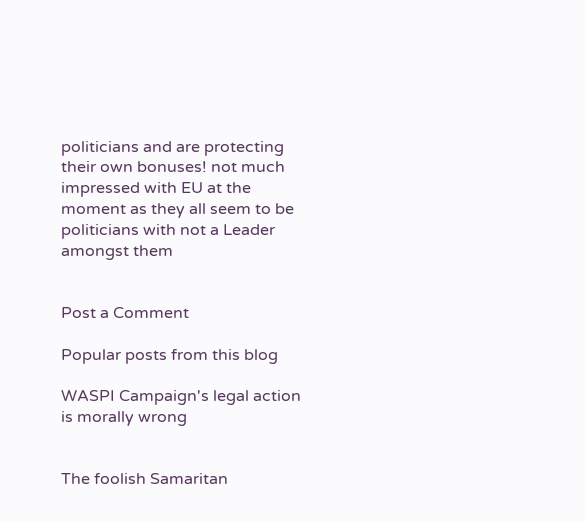politicians and are protecting their own bonuses! not much impressed with EU at the moment as they all seem to be politicians with not a Leader amongst them


Post a Comment

Popular posts from this blog

WASPI Campaign's legal action is morally wrong


The foolish Samaritan